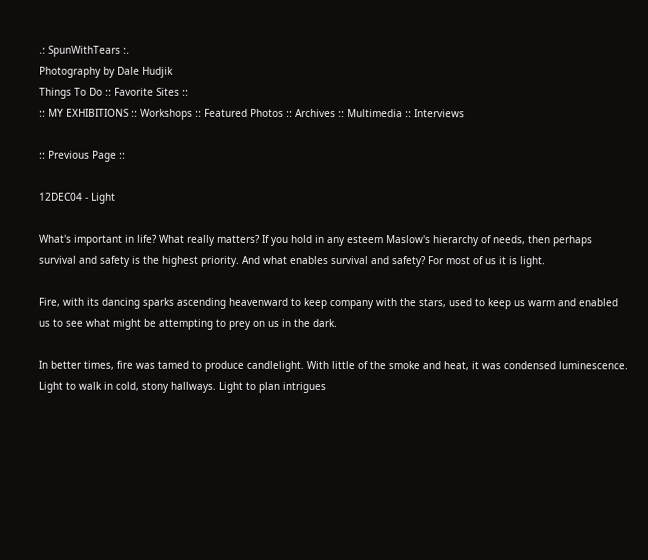.: SpunWithTears :.
Photography by Dale Hudjik
Things To Do :: Favorite Sites ::
:: MY EXHIBITIONS :: Workshops :: Featured Photos :: Archives :: Multimedia :: Interviews

:: Previous Page ::

12DEC04 - Light

What's important in life? What really matters? If you hold in any esteem Maslow's hierarchy of needs, then perhaps survival and safety is the highest priority. And what enables survival and safety? For most of us it is light.

Fire, with its dancing sparks ascending heavenward to keep company with the stars, used to keep us warm and enabled us to see what might be attempting to prey on us in the dark.

In better times, fire was tamed to produce candlelight. With little of the smoke and heat, it was condensed luminescence. Light to walk in cold, stony hallways. Light to plan intrigues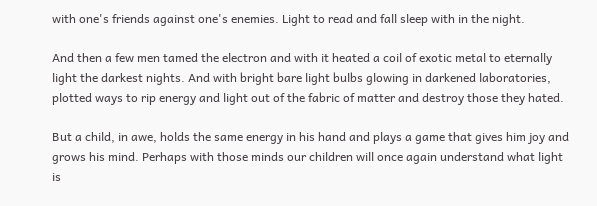with one's friends against one's enemies. Light to read and fall sleep with in the night.

And then a few men tamed the electron and with it heated a coil of exotic metal to eternally light the darkest nights. And with bright bare light bulbs glowing in darkened laboratories, plotted ways to rip energy and light out of the fabric of matter and destroy those they hated.

But a child, in awe, holds the same energy in his hand and plays a game that gives him joy and grows his mind. Perhaps with those minds our children will once again understand what light is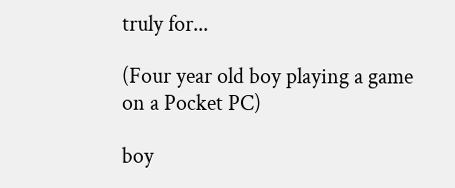truly for...

(Four year old boy playing a game on a Pocket PC)

boy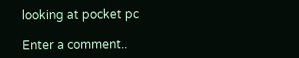looking at pocket pc

Enter a comment..